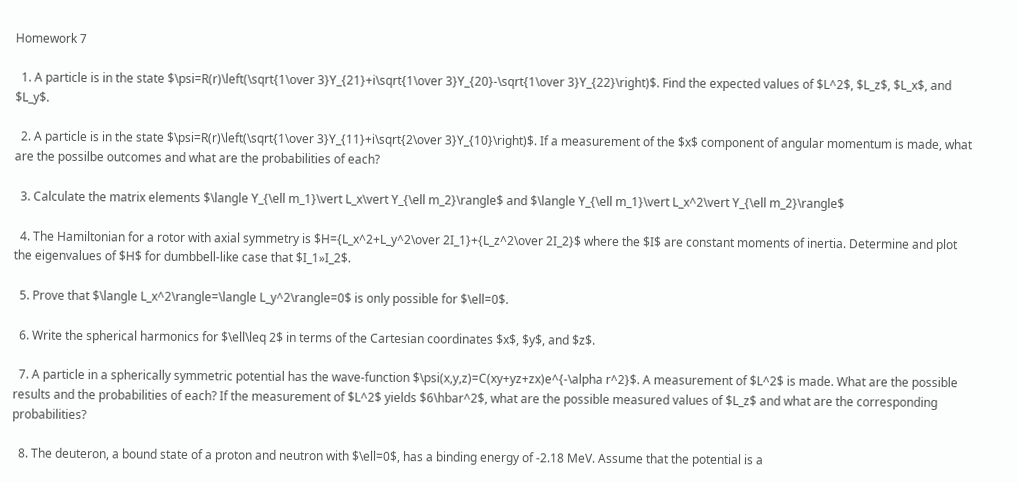Homework 7

  1. A particle is in the state $\psi=R(r)\left(\sqrt{1\over 3}Y_{21}+i\sqrt{1\over 3}Y_{20}-\sqrt{1\over 3}Y_{22}\right)$. Find the expected values of $L^2$, $L_z$, $L_x$, and $L_y$.

  2. A particle is in the state $\psi=R(r)\left(\sqrt{1\over 3}Y_{11}+i\sqrt{2\over 3}Y_{10}\right)$. If a measurement of the $x$ component of angular momentum is made, what are the possilbe outcomes and what are the probabilities of each?

  3. Calculate the matrix elements $\langle Y_{\ell m_1}\vert L_x\vert Y_{\ell m_2}\rangle$ and $\langle Y_{\ell m_1}\vert L_x^2\vert Y_{\ell m_2}\rangle$

  4. The Hamiltonian for a rotor with axial symmetry is $H={L_x^2+L_y^2\over 2I_1}+{L_z^2\over 2I_2}$ where the $I$ are constant moments of inertia. Determine and plot the eigenvalues of $H$ for dumbbell-like case that $I_1»I_2$.

  5. Prove that $\langle L_x^2\rangle=\langle L_y^2\rangle=0$ is only possible for $\ell=0$.

  6. Write the spherical harmonics for $\ell\leq 2$ in terms of the Cartesian coordinates $x$, $y$, and $z$.

  7. A particle in a spherically symmetric potential has the wave-function $\psi(x,y,z)=C(xy+yz+zx)e^{-\alpha r^2}$. A measurement of $L^2$ is made. What are the possible results and the probabilities of each? If the measurement of $L^2$ yields $6\hbar^2$, what are the possible measured values of $L_z$ and what are the corresponding probabilities?

  8. The deuteron, a bound state of a proton and neutron with $\ell=0$, has a binding energy of -2.18 MeV. Assume that the potential is a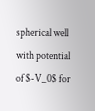spherical well with potential of $-V_0$ for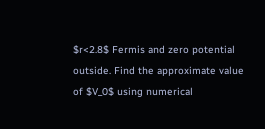$r<2.8$ Fermis and zero potential outside. Find the approximate value of $V_0$ using numerical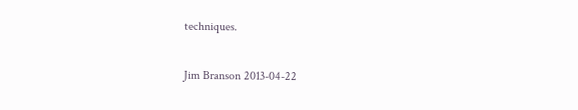techniques.

Jim Branson 2013-04-22